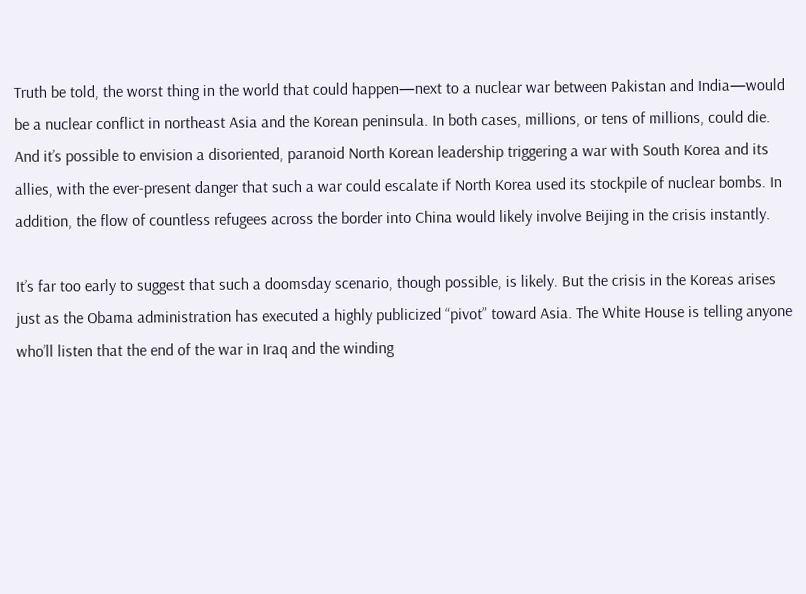Truth be told, the worst thing in the world that could happen—next to a nuclear war between Pakistan and India—would be a nuclear conflict in northeast Asia and the Korean peninsula. In both cases, millions, or tens of millions, could die. And it’s possible to envision a disoriented, paranoid North Korean leadership triggering a war with South Korea and its allies, with the ever-present danger that such a war could escalate if North Korea used its stockpile of nuclear bombs. In addition, the flow of countless refugees across the border into China would likely involve Beijing in the crisis instantly.

It’s far too early to suggest that such a doomsday scenario, though possible, is likely. But the crisis in the Koreas arises just as the Obama administration has executed a highly publicized “pivot” toward Asia. The White House is telling anyone who’ll listen that the end of the war in Iraq and the winding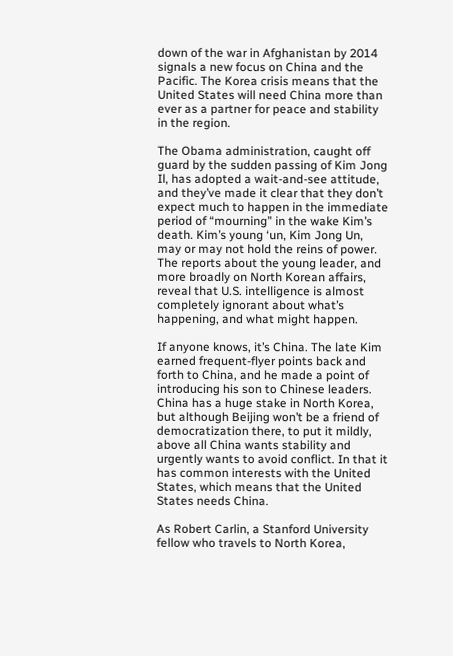down of the war in Afghanistan by 2014 signals a new focus on China and the Pacific. The Korea crisis means that the United States will need China more than ever as a partner for peace and stability in the region.

The Obama administration, caught off guard by the sudden passing of Kim Jong Il, has adopted a wait-and-see attitude, and they’ve made it clear that they don’t expect much to happen in the immediate period of “mourning” in the wake Kim’s death. Kim’s young ‘un, Kim Jong Un, may or may not hold the reins of power. The reports about the young leader, and more broadly on North Korean affairs, reveal that U.S. intelligence is almost completely ignorant about what’s happening, and what might happen.

If anyone knows, it’s China. The late Kim earned frequent-flyer points back and forth to China, and he made a point of introducing his son to Chinese leaders. China has a huge stake in North Korea, but although Beijing won’t be a friend of democratization there, to put it mildly, above all China wants stability and urgently wants to avoid conflict. In that it has common interests with the United States, which means that the United States needs China.

As Robert Carlin, a Stanford University fellow who travels to North Korea,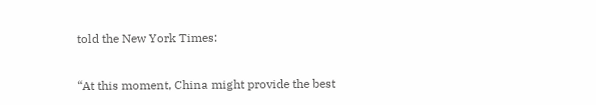told the New York Times:

“At this moment, China might provide the best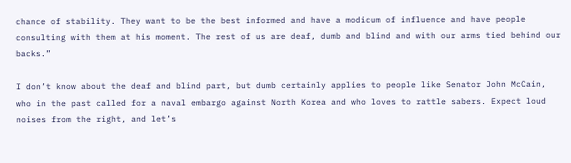chance of stability. They want to be the best informed and have a modicum of influence and have people consulting with them at his moment. The rest of us are deaf, dumb and blind and with our arms tied behind our backs.”

I don’t know about the deaf and blind part, but dumb certainly applies to people like Senator John McCain, who in the past called for a naval embargo against North Korea and who loves to rattle sabers. Expect loud noises from the right, and let’s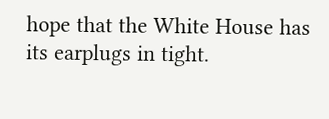hope that the White House has its earplugs in tight.